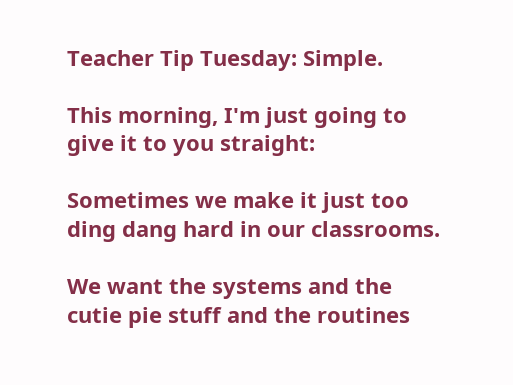Teacher Tip Tuesday: Simple.

This morning, I'm just going to give it to you straight:

Sometimes we make it just too ding dang hard in our classrooms.

We want the systems and the cutie pie stuff and the routines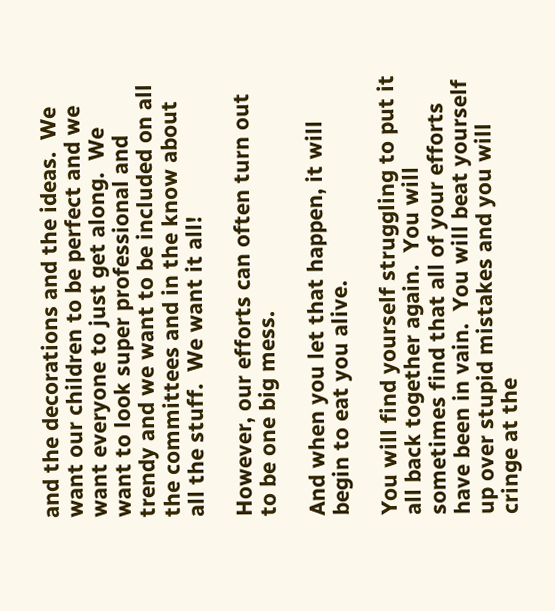and the decorations and the ideas.  We want our children to be perfect and we want everyone to just get along.  We want to look super professional and trendy and we want to be included on all the committees and in the know about all the stuff.  We want it all!

However, our efforts can often turn out to be one big mess.

And when you let that happen, it will begin to eat you alive.

You will find yourself struggling to put it all back together again.  You will sometimes find that all of your efforts have been in vain.  You will beat yourself up over stupid mistakes and you will cringe at the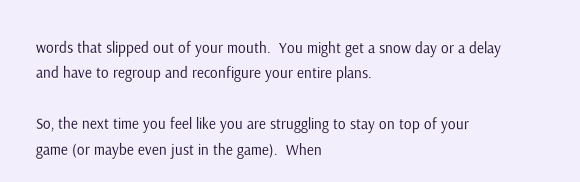words that slipped out of your mouth.  You might get a snow day or a delay and have to regroup and reconfigure your entire plans.

So, the next time you feel like you are struggling to stay on top of your game (or maybe even just in the game).  When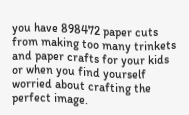you have 898472 paper cuts from making too many trinkets and paper crafts for your kids or when you find yourself worried about crafting the perfect image.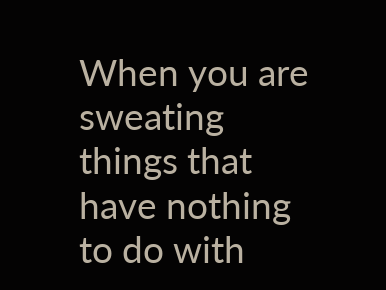When you are sweating things that have nothing to do with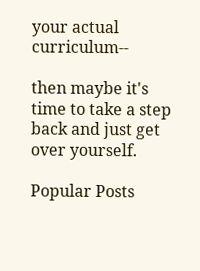your actual curriculum--

then maybe it's time to take a step back and just get over yourself.

Popular Posts